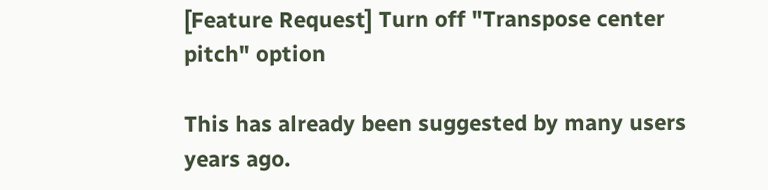[Feature Request] Turn off "Transpose center pitch" option

This has already been suggested by many users years ago.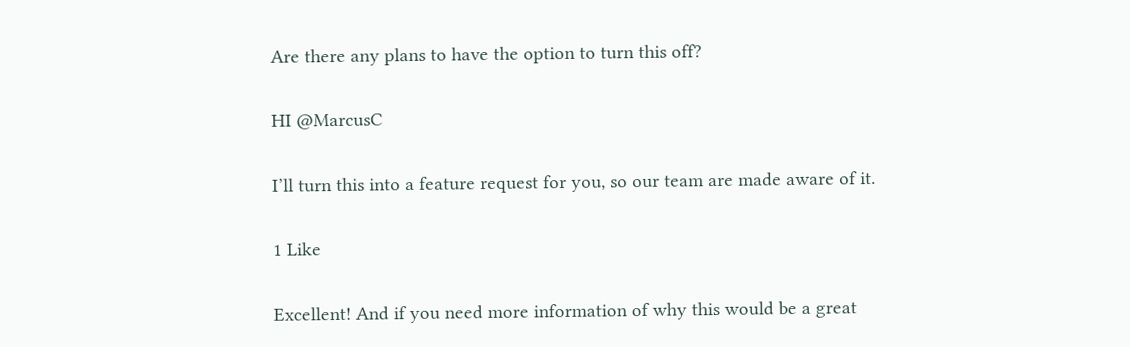Are there any plans to have the option to turn this off?

HI @MarcusC

I’ll turn this into a feature request for you, so our team are made aware of it.

1 Like

Excellent! And if you need more information of why this would be a great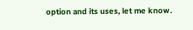option and its uses, let me know.